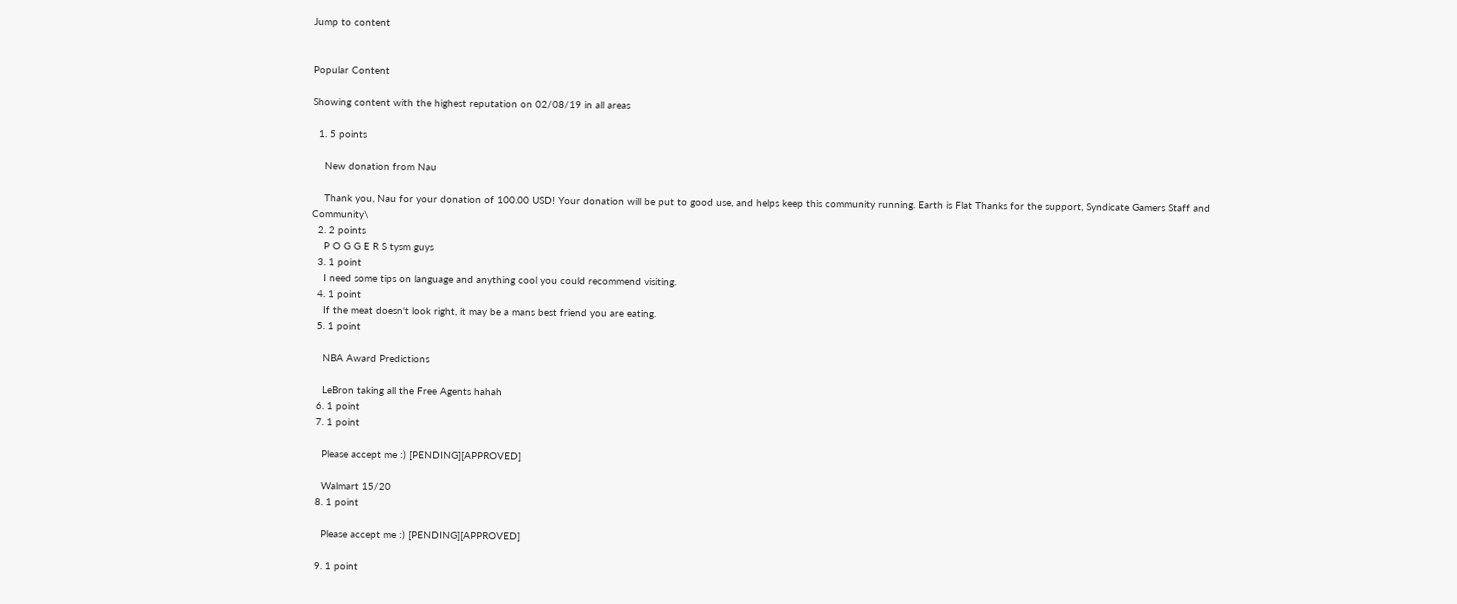Jump to content


Popular Content

Showing content with the highest reputation on 02/08/19 in all areas

  1. 5 points

    New donation from Nau

    Thank you, Nau for your donation of 100.00 USD! Your donation will be put to good use, and helps keep this community running. Earth is Flat Thanks for the support, Syndicate Gamers Staff and Community\
  2. 2 points
    P O G G E R S tysm guys
  3. 1 point
    I need some tips on language and anything cool you could recommend visiting.
  4. 1 point
    If the meat doesn't look right, it may be a mans best friend you are eating.
  5. 1 point

    NBA Award Predictions

    LeBron taking all the Free Agents hahah
  6. 1 point
  7. 1 point

    Please accept me :) [PENDING][APPROVED]

    Walmart 15/20
  8. 1 point

    Please accept me :) [PENDING][APPROVED]

  9. 1 point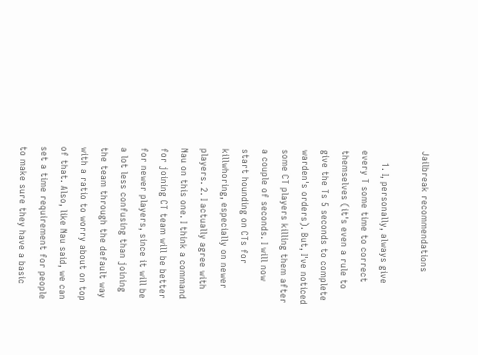Jailbreak recommendations

    1. I, personally, always give every T some time to correct themselves (it's even a rule to give the Ts 5 seconds to complete warden's orders). But, I've noticed some CT players killing them after a couple of seconds. I will now start hounding on CTs for killwhoring, especially on newer players. 2. I actually agree with Nau on this one. I think a command for joining CT team will be better for newer players, since it will be a lot less confusing than joining the team through the default way with a ratio to worry about on top of that. Also, like Nau said, we can set a time requirement for people to make sure they have a basic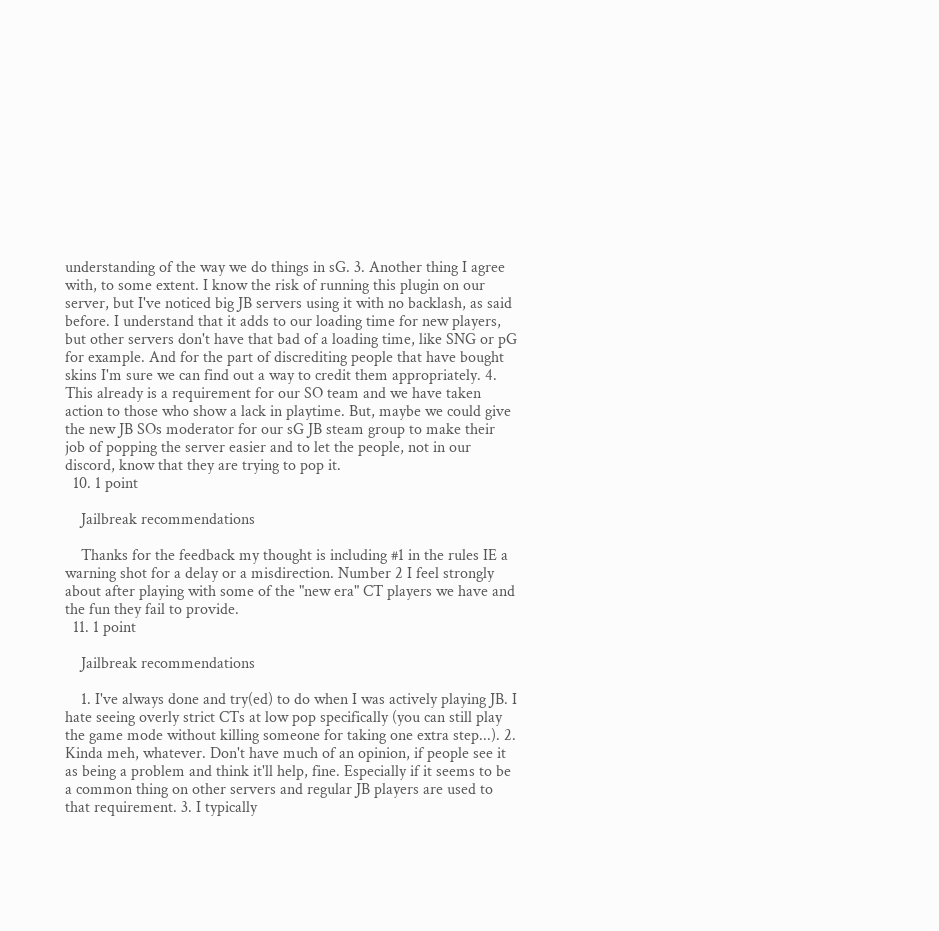understanding of the way we do things in sG. 3. Another thing I agree with, to some extent. I know the risk of running this plugin on our server, but I've noticed big JB servers using it with no backlash, as said before. I understand that it adds to our loading time for new players, but other servers don't have that bad of a loading time, like SNG or pG for example. And for the part of discrediting people that have bought skins I'm sure we can find out a way to credit them appropriately. 4. This already is a requirement for our SO team and we have taken action to those who show a lack in playtime. But, maybe we could give the new JB SOs moderator for our sG JB steam group to make their job of popping the server easier and to let the people, not in our discord, know that they are trying to pop it.
  10. 1 point

    Jailbreak recommendations

    Thanks for the feedback my thought is including #1 in the rules IE a warning shot for a delay or a misdirection. Number 2 I feel strongly about after playing with some of the "new era" CT players we have and the fun they fail to provide.
  11. 1 point

    Jailbreak recommendations

    1. I've always done and try(ed) to do when I was actively playing JB. I hate seeing overly strict CTs at low pop specifically (you can still play the game mode without killing someone for taking one extra step...). 2. Kinda meh, whatever. Don't have much of an opinion, if people see it as being a problem and think it'll help, fine. Especially if it seems to be a common thing on other servers and regular JB players are used to that requirement. 3. I typically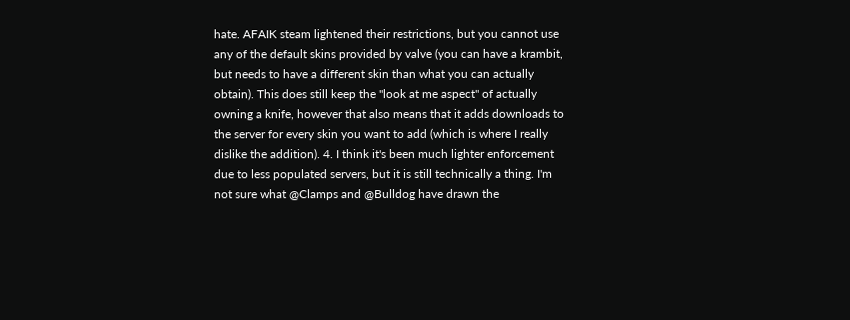hate. AFAIK steam lightened their restrictions, but you cannot use any of the default skins provided by valve (you can have a krambit, but needs to have a different skin than what you can actually obtain). This does still keep the "look at me aspect" of actually owning a knife, however that also means that it adds downloads to the server for every skin you want to add (which is where I really dislike the addition). 4. I think it's been much lighter enforcement due to less populated servers, but it is still technically a thing. I'm not sure what @Clamps and @Bulldog have drawn the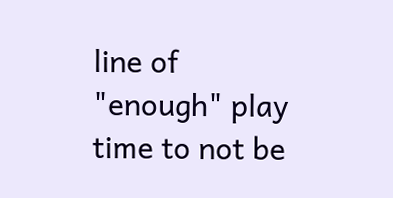line of "enough" play time to not be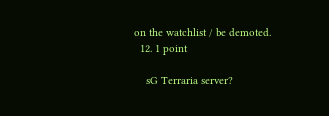on the watchlist / be demoted.
  12. 1 point

    sG Terraria server?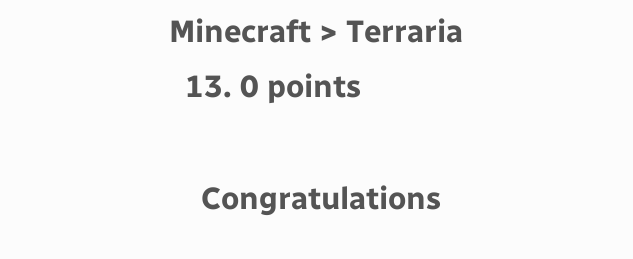Minecraft > Terraria
  13. 0 points

    Congratulations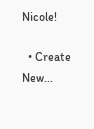Nicole!

  • Create New...